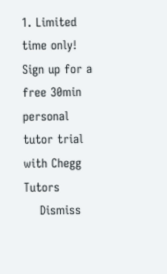1. Limited time only! Sign up for a free 30min personal tutor trial with Chegg Tutors
    Dismiss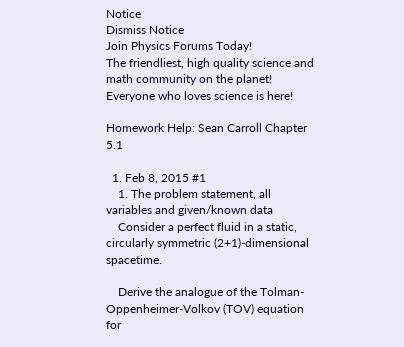Notice
Dismiss Notice
Join Physics Forums Today!
The friendliest, high quality science and math community on the planet! Everyone who loves science is here!

Homework Help: Sean Carroll Chapter 5.1

  1. Feb 8, 2015 #1
    1. The problem statement, all variables and given/known data
    Consider a perfect fluid in a static, circularly symmetric (2+1)-dimensional spacetime.

    Derive the analogue of the Tolman-Oppenheimer-Volkov (TOV) equation for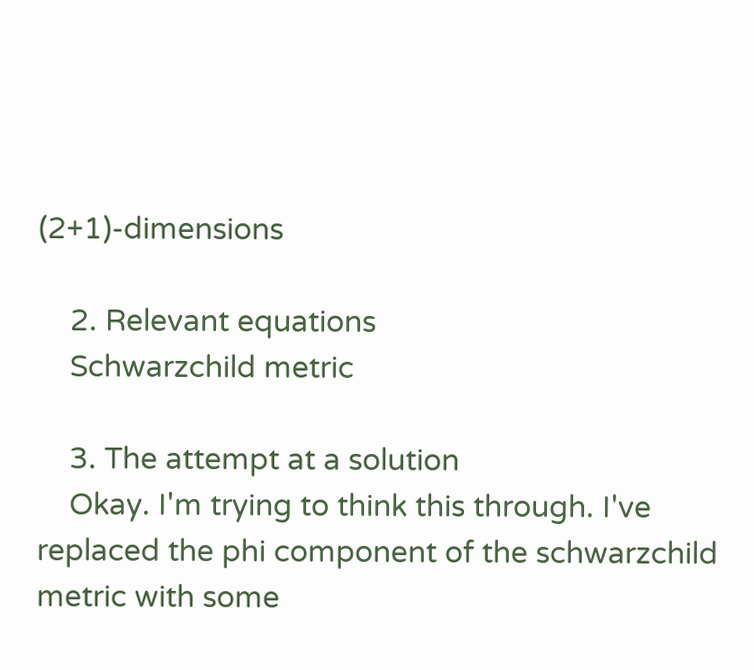(2+1)-dimensions

    2. Relevant equations
    Schwarzchild metric

    3. The attempt at a solution
    Okay. I'm trying to think this through. I've replaced the phi component of the schwarzchild metric with some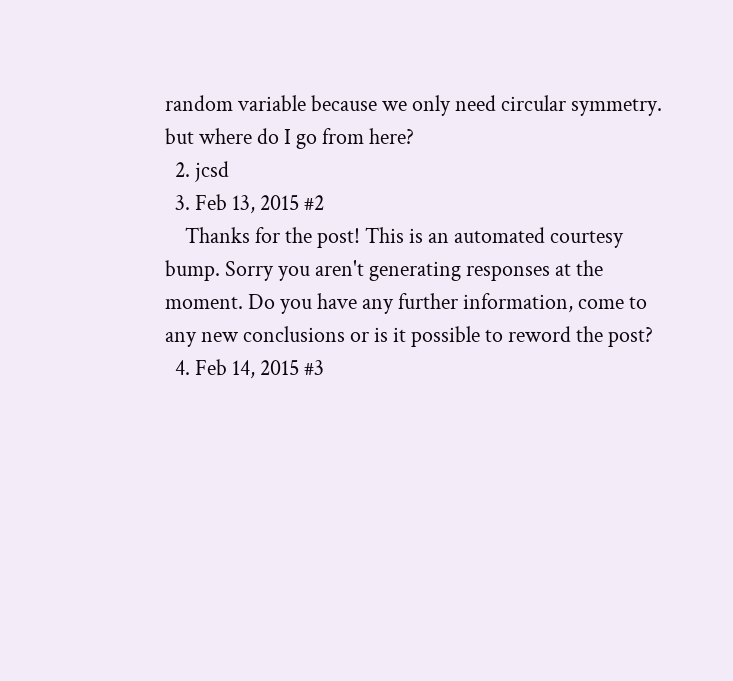random variable because we only need circular symmetry. but where do I go from here?
  2. jcsd
  3. Feb 13, 2015 #2
    Thanks for the post! This is an automated courtesy bump. Sorry you aren't generating responses at the moment. Do you have any further information, come to any new conclusions or is it possible to reword the post?
  4. Feb 14, 2015 #3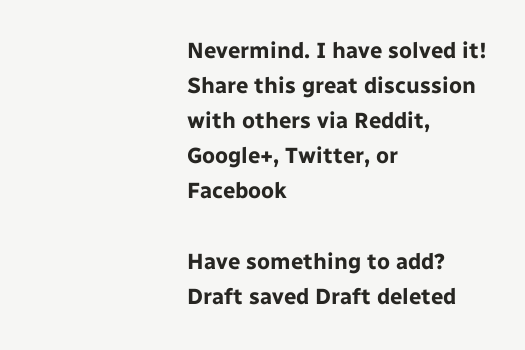Nevermind. I have solved it!
Share this great discussion with others via Reddit, Google+, Twitter, or Facebook

Have something to add?
Draft saved Draft deleted